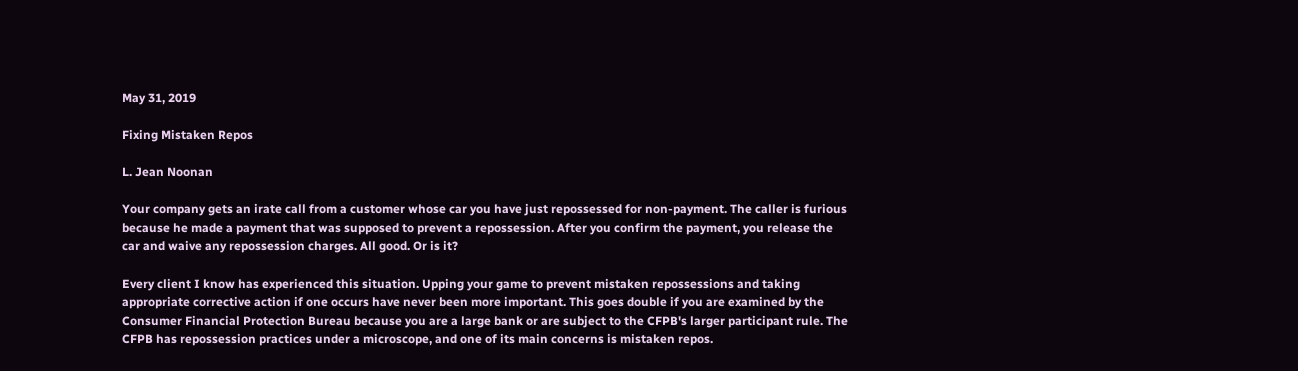May 31, 2019

Fixing Mistaken Repos

L. Jean Noonan

Your company gets an irate call from a customer whose car you have just repossessed for non-payment. The caller is furious because he made a payment that was supposed to prevent a repossession. After you confirm the payment, you release the car and waive any repossession charges. All good. Or is it?

Every client I know has experienced this situation. Upping your game to prevent mistaken repossessions and taking appropriate corrective action if one occurs have never been more important. This goes double if you are examined by the Consumer Financial Protection Bureau because you are a large bank or are subject to the CFPB's larger participant rule. The CFPB has repossession practices under a microscope, and one of its main concerns is mistaken repos.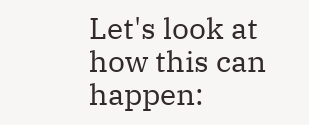Let's look at how this can happen: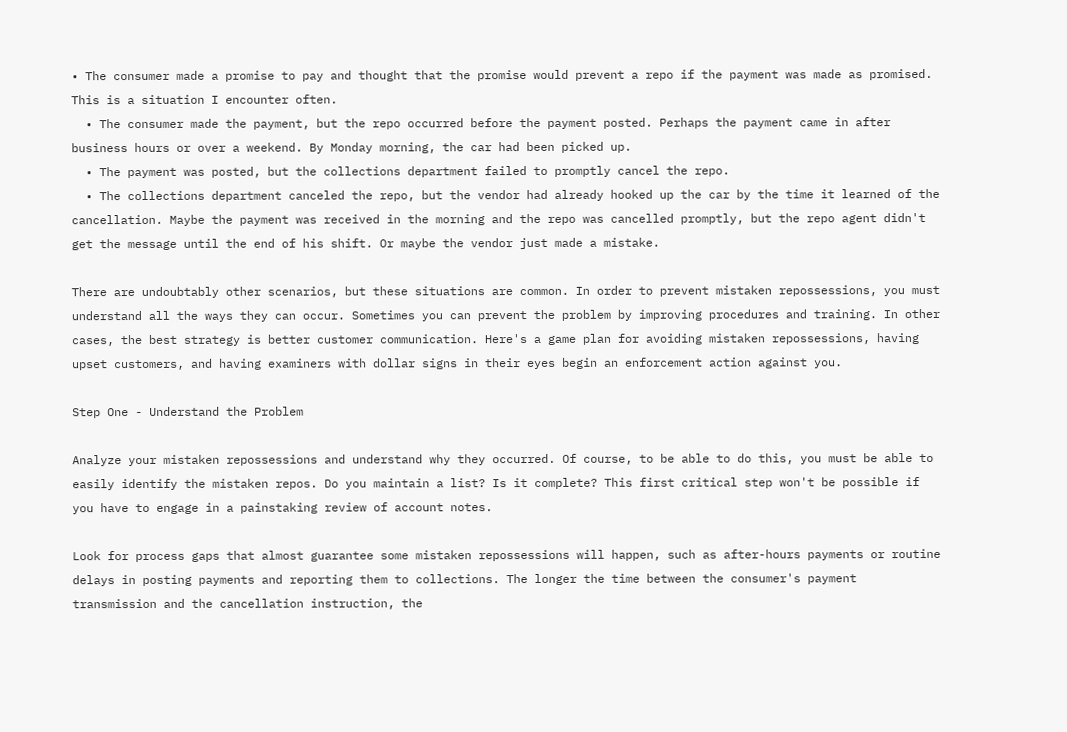• The consumer made a promise to pay and thought that the promise would prevent a repo if the payment was made as promised. This is a situation I encounter often.
  • The consumer made the payment, but the repo occurred before the payment posted. Perhaps the payment came in after business hours or over a weekend. By Monday morning, the car had been picked up.
  • The payment was posted, but the collections department failed to promptly cancel the repo.
  • The collections department canceled the repo, but the vendor had already hooked up the car by the time it learned of the cancellation. Maybe the payment was received in the morning and the repo was cancelled promptly, but the repo agent didn't get the message until the end of his shift. Or maybe the vendor just made a mistake.

There are undoubtably other scenarios, but these situations are common. In order to prevent mistaken repossessions, you must understand all the ways they can occur. Sometimes you can prevent the problem by improving procedures and training. In other cases, the best strategy is better customer communication. Here's a game plan for avoiding mistaken repossessions, having upset customers, and having examiners with dollar signs in their eyes begin an enforcement action against you.

Step One - Understand the Problem

Analyze your mistaken repossessions and understand why they occurred. Of course, to be able to do this, you must be able to easily identify the mistaken repos. Do you maintain a list? Is it complete? This first critical step won't be possible if you have to engage in a painstaking review of account notes.

Look for process gaps that almost guarantee some mistaken repossessions will happen, such as after-hours payments or routine delays in posting payments and reporting them to collections. The longer the time between the consumer's payment transmission and the cancellation instruction, the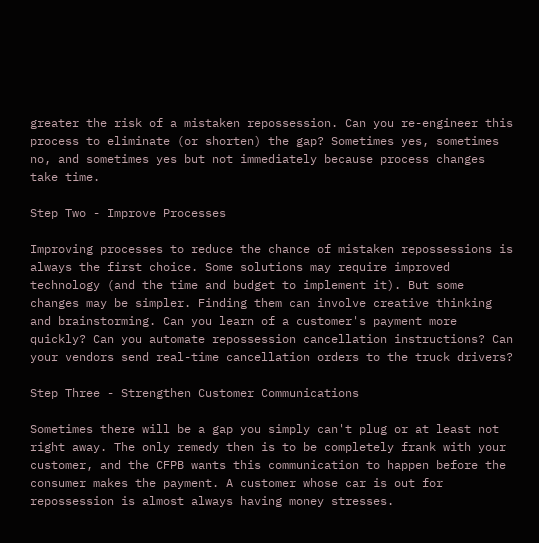greater the risk of a mistaken repossession. Can you re-engineer this process to eliminate (or shorten) the gap? Sometimes yes, sometimes no, and sometimes yes but not immediately because process changes take time.

Step Two - Improve Processes

Improving processes to reduce the chance of mistaken repossessions is always the first choice. Some solutions may require improved technology (and the time and budget to implement it). But some changes may be simpler. Finding them can involve creative thinking and brainstorming. Can you learn of a customer's payment more quickly? Can you automate repossession cancellation instructions? Can your vendors send real-time cancellation orders to the truck drivers?

Step Three - Strengthen Customer Communications

Sometimes there will be a gap you simply can't plug or at least not right away. The only remedy then is to be completely frank with your customer, and the CFPB wants this communication to happen before the consumer makes the payment. A customer whose car is out for repossession is almost always having money stresses.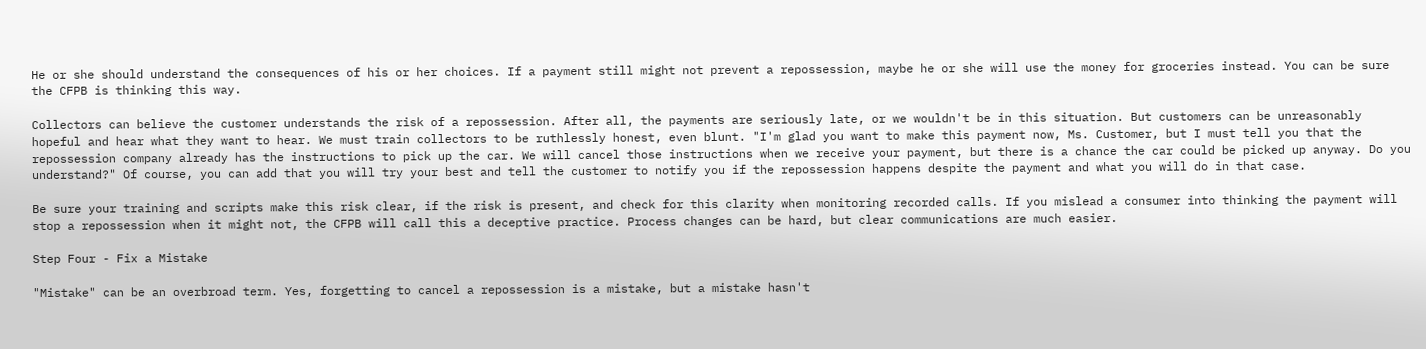He or she should understand the consequences of his or her choices. If a payment still might not prevent a repossession, maybe he or she will use the money for groceries instead. You can be sure the CFPB is thinking this way.

Collectors can believe the customer understands the risk of a repossession. After all, the payments are seriously late, or we wouldn't be in this situation. But customers can be unreasonably hopeful and hear what they want to hear. We must train collectors to be ruthlessly honest, even blunt. "I'm glad you want to make this payment now, Ms. Customer, but I must tell you that the repossession company already has the instructions to pick up the car. We will cancel those instructions when we receive your payment, but there is a chance the car could be picked up anyway. Do you understand?" Of course, you can add that you will try your best and tell the customer to notify you if the repossession happens despite the payment and what you will do in that case.

Be sure your training and scripts make this risk clear, if the risk is present, and check for this clarity when monitoring recorded calls. If you mislead a consumer into thinking the payment will stop a repossession when it might not, the CFPB will call this a deceptive practice. Process changes can be hard, but clear communications are much easier.

Step Four - Fix a Mistake

"Mistake" can be an overbroad term. Yes, forgetting to cancel a repossession is a mistake, but a mistake hasn't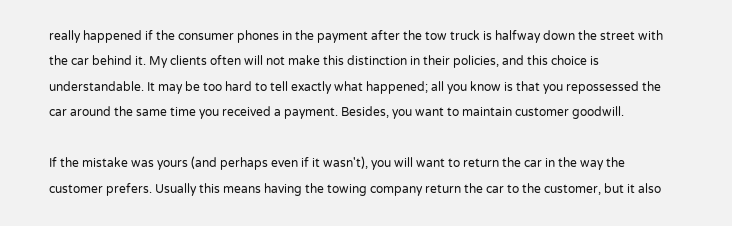really happened if the consumer phones in the payment after the tow truck is halfway down the street with the car behind it. My clients often will not make this distinction in their policies, and this choice is understandable. It may be too hard to tell exactly what happened; all you know is that you repossessed the car around the same time you received a payment. Besides, you want to maintain customer goodwill.

If the mistake was yours (and perhaps even if it wasn't), you will want to return the car in the way the customer prefers. Usually this means having the towing company return the car to the customer, but it also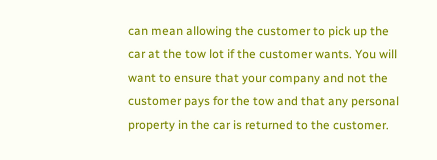can mean allowing the customer to pick up the car at the tow lot if the customer wants. You will want to ensure that your company and not the customer pays for the tow and that any personal property in the car is returned to the customer.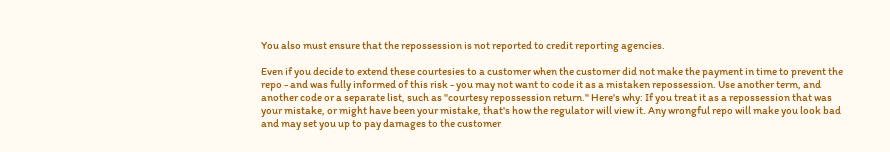You also must ensure that the repossession is not reported to credit reporting agencies.

Even if you decide to extend these courtesies to a customer when the customer did not make the payment in time to prevent the repo - and was fully informed of this risk - you may not want to code it as a mistaken repossession. Use another term, and another code or a separate list, such as "courtesy repossession return." Here's why: If you treat it as a repossession that was your mistake, or might have been your mistake, that's how the regulator will view it. Any wrongful repo will make you look bad and may set you up to pay damages to the customer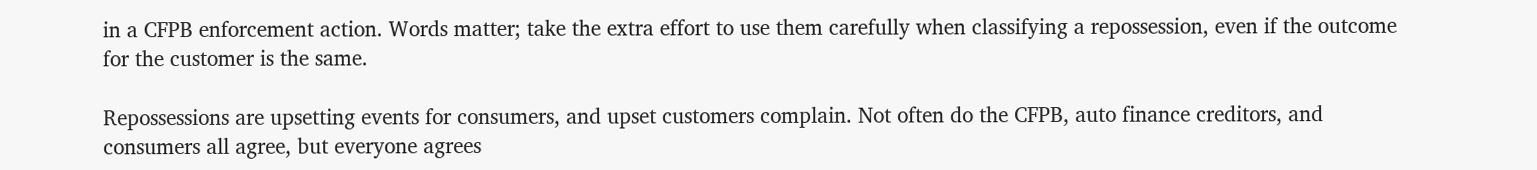in a CFPB enforcement action. Words matter; take the extra effort to use them carefully when classifying a repossession, even if the outcome for the customer is the same.

Repossessions are upsetting events for consumers, and upset customers complain. Not often do the CFPB, auto finance creditors, and consumers all agree, but everyone agrees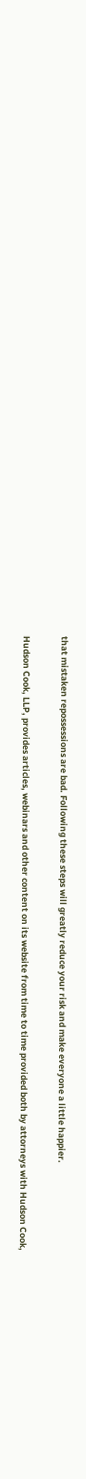that mistaken repossessions are bad. Following these steps will greatly reduce your risk and make everyone a little happier.

Hudson Cook, LLP, provides articles, webinars and other content on its website from time to time provided both by attorneys with Hudson Cook,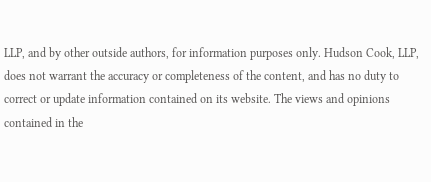LLP, and by other outside authors, for information purposes only. Hudson Cook, LLP, does not warrant the accuracy or completeness of the content, and has no duty to correct or update information contained on its website. The views and opinions contained in the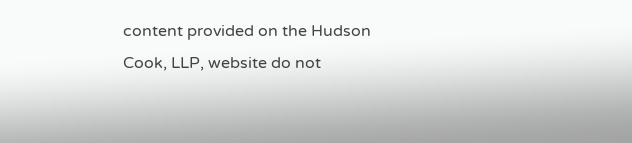content provided on the Hudson Cook, LLP, website do not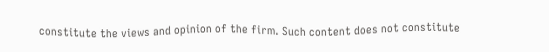constitute the views and opinion of the firm. Such content does not constitute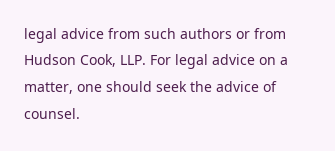legal advice from such authors or from Hudson Cook, LLP. For legal advice on a matter, one should seek the advice of counsel.